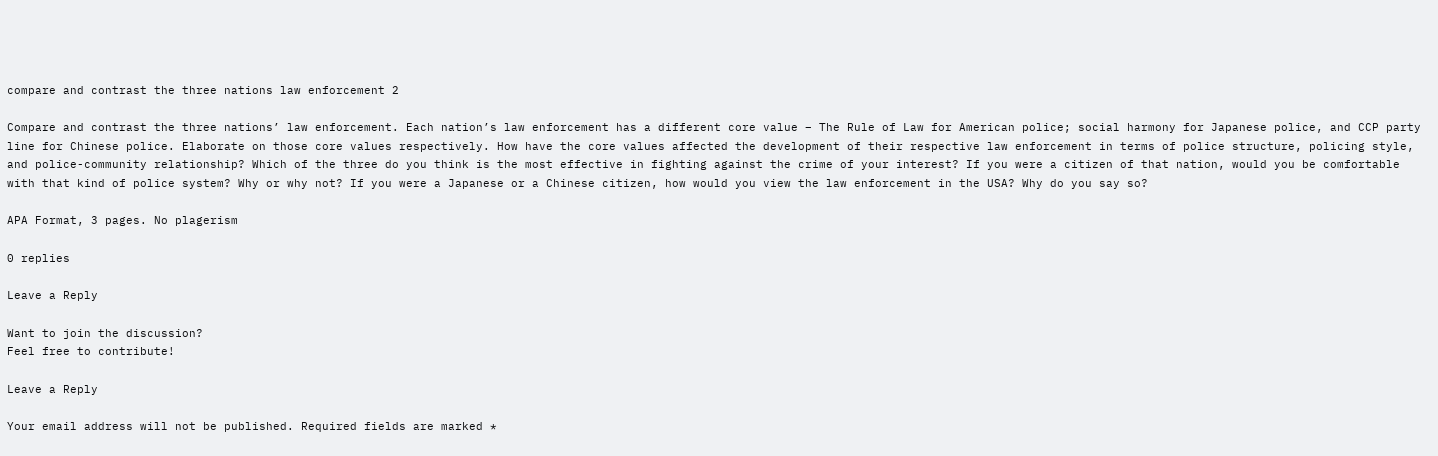compare and contrast the three nations law enforcement 2

Compare and contrast the three nations’ law enforcement. Each nation’s law enforcement has a different core value – The Rule of Law for American police; social harmony for Japanese police, and CCP party line for Chinese police. Elaborate on those core values respectively. How have the core values affected the development of their respective law enforcement in terms of police structure, policing style, and police-community relationship? Which of the three do you think is the most effective in fighting against the crime of your interest? If you were a citizen of that nation, would you be comfortable with that kind of police system? Why or why not? If you were a Japanese or a Chinese citizen, how would you view the law enforcement in the USA? Why do you say so?

APA Format, 3 pages. No plagerism

0 replies

Leave a Reply

Want to join the discussion?
Feel free to contribute!

Leave a Reply

Your email address will not be published. Required fields are marked *